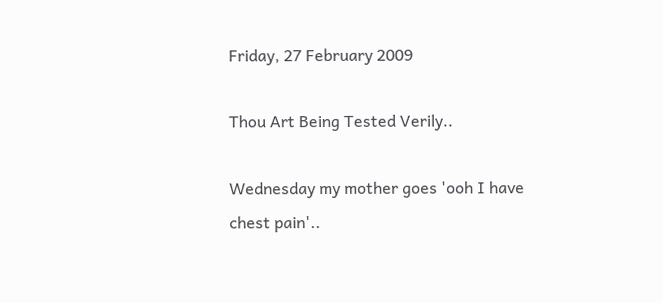Friday, 27 February 2009

Thou Art Being Tested Verily..

Wednesday my mother goes 'ooh I have chest pain'..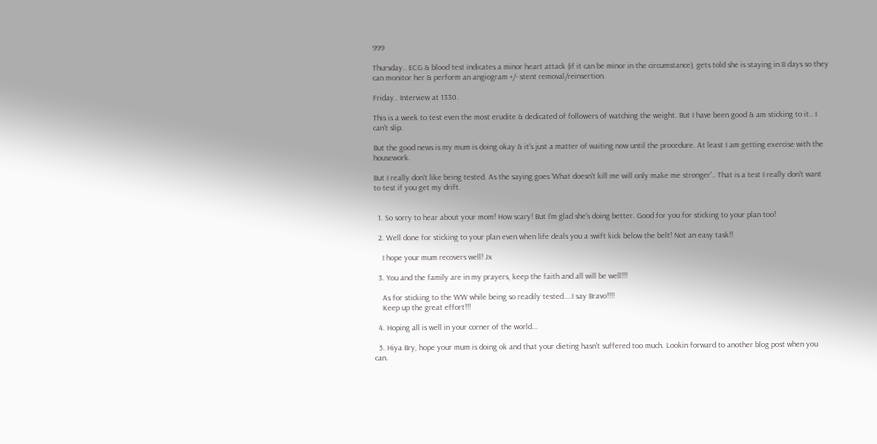999

Thursday.. ECG & blood test indicates a minor heart attack (if it can be minor in the circumstance), gets told she is staying in 8 days so they can monitor her & perform an angiogram +/- stent removal/reinsertion.

Friday.. Interview at 1330.

This is a week to test even the most erudite & dedicated of followers of watching the weight. But I have been good & am sticking to it.. I can't slip.

But the good news is my mum is doing okay & it's just a matter of waiting now until the procedure. At least I am getting exercise with the housework.

But I really don't like being tested. As the saying goes 'What doesn't kill me will only make me stronger'.. That is a test I really don't want to test if you get my drift.


  1. So sorry to hear about your mom! How scary! But I'm glad she's doing better. Good for you for sticking to your plan too!

  2. Well done for sticking to your plan even when life deals you a swift kick below the belt! Not an easy task!!

    I hope your mum recovers well! Jx

  3. You and the family are in my prayers, keep the faith and all will be well!!!

    As for sticking to the WW while being so readily tested....I say Bravo!!!!
    Keep up the great effort!!!

  4. Hoping all is well in your corner of the world...

  5. Hiya Bry, hope your mum is doing ok and that your dieting hasn't suffered too much. Lookin forward to another blog post when you can.